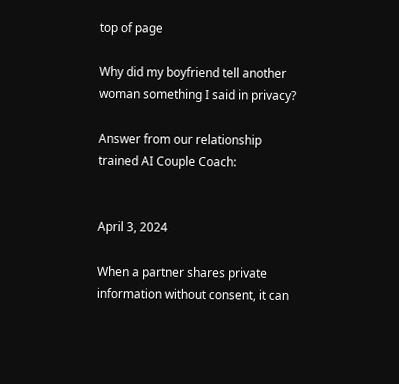top of page

Why did my boyfriend tell another woman something I said in privacy?

Answer from our relationship trained AI Couple Coach:


April 3, 2024

When a partner shares private information without consent, it can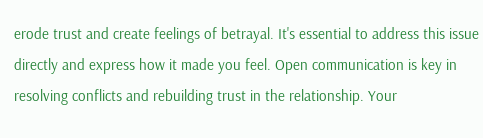erode trust and create feelings of betrayal. It's essential to address this issue directly and express how it made you feel. Open communication is key in resolving conflicts and rebuilding trust in the relationship. Your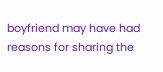boyfriend may have had reasons for sharing the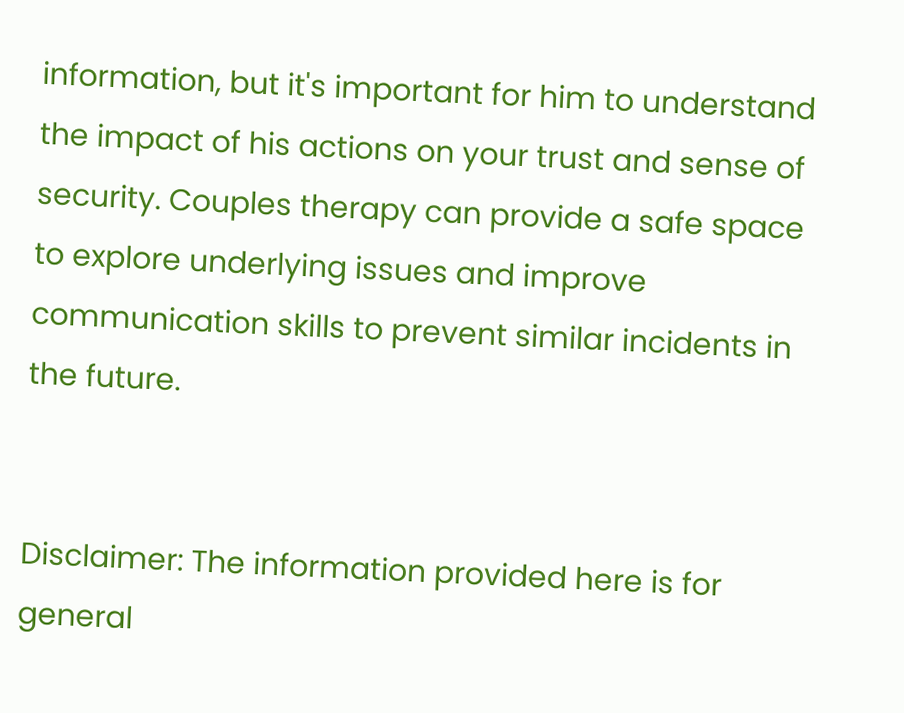information, but it's important for him to understand the impact of his actions on your trust and sense of security. Couples therapy can provide a safe space to explore underlying issues and improve communication skills to prevent similar incidents in the future.


Disclaimer: The information provided here is for general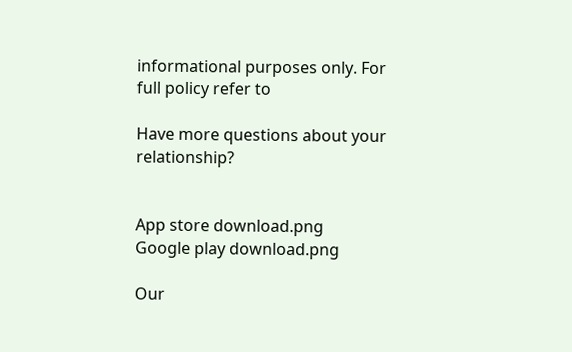informational purposes only. For full policy refer to

Have more questions about your relationship?


App store download.png
Google play download.png

Our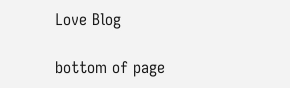Love Blog

bottom of page